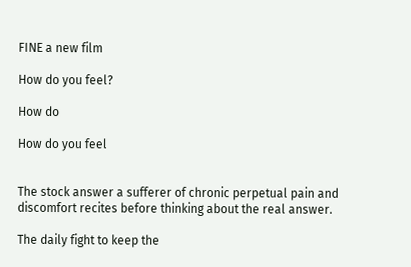FINE a new film

How do you feel?

How do

How do you feel


The stock answer a sufferer of chronic perpetual pain and discomfort recites before thinking about the real answer.

The daily fight to keep the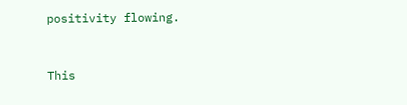positivity flowing.


This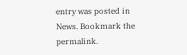entry was posted in News. Bookmark the permalink.